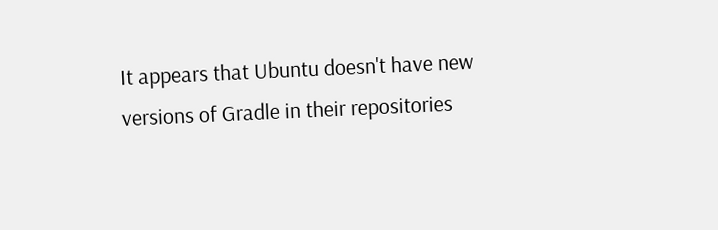It appears that Ubuntu doesn't have new versions of Gradle in their repositories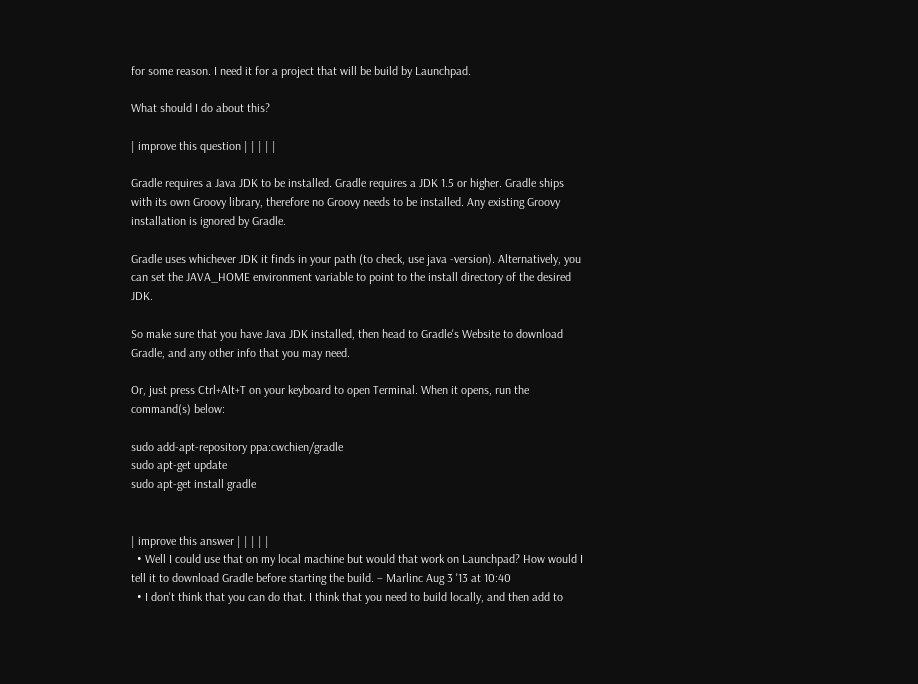for some reason. I need it for a project that will be build by Launchpad.

What should I do about this?

| improve this question | | | | |

Gradle requires a Java JDK to be installed. Gradle requires a JDK 1.5 or higher. Gradle ships with its own Groovy library, therefore no Groovy needs to be installed. Any existing Groovy installation is ignored by Gradle.

Gradle uses whichever JDK it finds in your path (to check, use java -version). Alternatively, you can set the JAVA_HOME environment variable to point to the install directory of the desired JDK.

So make sure that you have Java JDK installed, then head to Gradle's Website to download Gradle, and any other info that you may need.

Or, just press Ctrl+Alt+T on your keyboard to open Terminal. When it opens, run the command(s) below:

sudo add-apt-repository ppa:cwchien/gradle
sudo apt-get update
sudo apt-get install gradle


| improve this answer | | | | |
  • Well I could use that on my local machine but would that work on Launchpad? How would I tell it to download Gradle before starting the build. – Marlinc Aug 3 '13 at 10:40
  • I don't think that you can do that. I think that you need to build locally, and then add to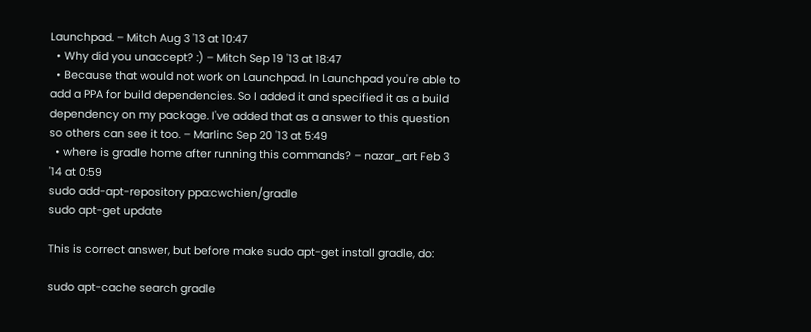Launchpad. – Mitch Aug 3 '13 at 10:47
  • Why did you unaccept? :) – Mitch Sep 19 '13 at 18:47
  • Because that would not work on Launchpad. In Launchpad you're able to add a PPA for build dependencies. So I added it and specified it as a build dependency on my package. I've added that as a answer to this question so others can see it too. – Marlinc Sep 20 '13 at 5:49
  • where is gradle home after running this commands? – nazar_art Feb 3 '14 at 0:59
sudo add-apt-repository ppa:cwchien/gradle
sudo apt-get update

This is correct answer, but before make sudo apt-get install gradle, do:

sudo apt-cache search gradle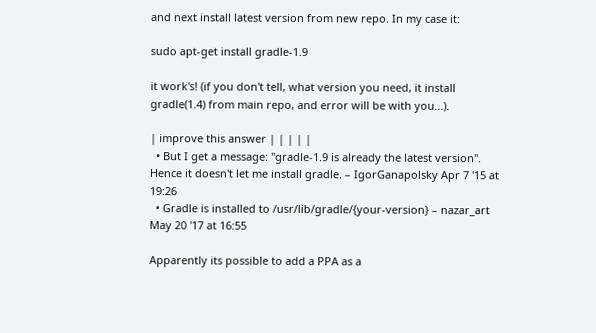and next install latest version from new repo. In my case it:

sudo apt-get install gradle-1.9

it work's! (if you don't tell, what version you need, it install gradle(1.4) from main repo, and error will be with you...).

| improve this answer | | | | |
  • But I get a message: "gradle-1.9 is already the latest version". Hence it doesn't let me install gradle. – IgorGanapolsky Apr 7 '15 at 19:26
  • Gradle is installed to /usr/lib/gradle/{your-version} – nazar_art May 20 '17 at 16:55

Apparently its possible to add a PPA as a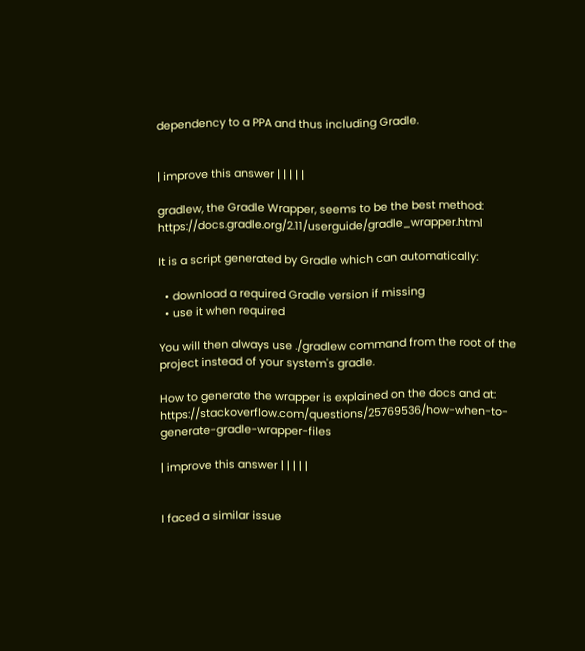dependency to a PPA and thus including Gradle.


| improve this answer | | | | |

gradlew, the Gradle Wrapper, seems to be the best method: https://docs.gradle.org/2.11/userguide/gradle_wrapper.html

It is a script generated by Gradle which can automatically:

  • download a required Gradle version if missing
  • use it when required

You will then always use ./gradlew command from the root of the project instead of your system's gradle.

How to generate the wrapper is explained on the docs and at: https://stackoverflow.com/questions/25769536/how-when-to-generate-gradle-wrapper-files

| improve this answer | | | | |


I faced a similar issue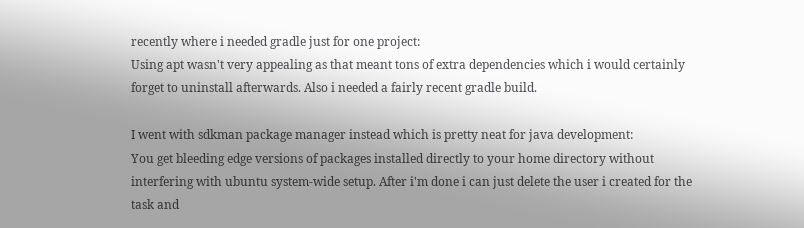recently where i needed gradle just for one project:
Using apt wasn't very appealing as that meant tons of extra dependencies which i would certainly forget to uninstall afterwards. Also i needed a fairly recent gradle build.

I went with sdkman package manager instead which is pretty neat for java development:
You get bleeding edge versions of packages installed directly to your home directory without interfering with ubuntu system-wide setup. After i'm done i can just delete the user i created for the task and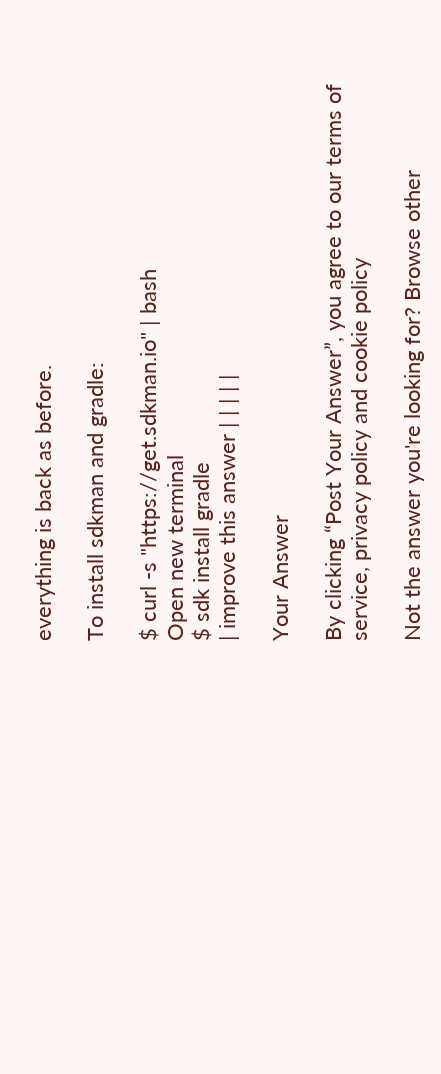everything is back as before.

To install sdkman and gradle:

$ curl -s "https://get.sdkman.io" | bash
Open new terminal
$ sdk install gradle
| improve this answer | | | | |

Your Answer

By clicking “Post Your Answer”, you agree to our terms of service, privacy policy and cookie policy

Not the answer you're looking for? Browse other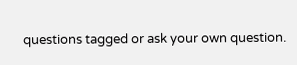questions tagged or ask your own question.